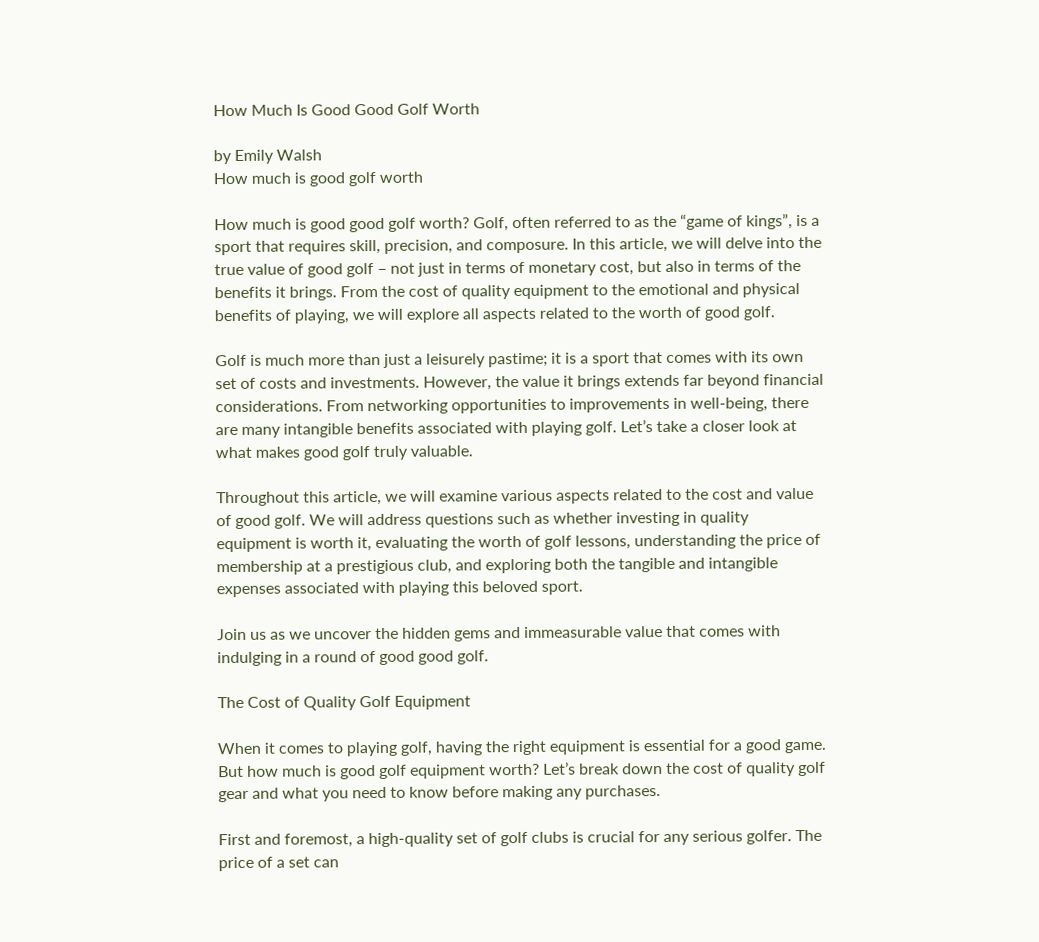How Much Is Good Good Golf Worth

by Emily Walsh
How much is good golf worth

How much is good good golf worth? Golf, often referred to as the “game of kings”, is a sport that requires skill, precision, and composure. In this article, we will delve into the true value of good golf – not just in terms of monetary cost, but also in terms of the benefits it brings. From the cost of quality equipment to the emotional and physical benefits of playing, we will explore all aspects related to the worth of good golf.

Golf is much more than just a leisurely pastime; it is a sport that comes with its own set of costs and investments. However, the value it brings extends far beyond financial considerations. From networking opportunities to improvements in well-being, there are many intangible benefits associated with playing golf. Let’s take a closer look at what makes good golf truly valuable.

Throughout this article, we will examine various aspects related to the cost and value of good golf. We will address questions such as whether investing in quality equipment is worth it, evaluating the worth of golf lessons, understanding the price of membership at a prestigious club, and exploring both the tangible and intangible expenses associated with playing this beloved sport.

Join us as we uncover the hidden gems and immeasurable value that comes with indulging in a round of good good golf.

The Cost of Quality Golf Equipment

When it comes to playing golf, having the right equipment is essential for a good game. But how much is good golf equipment worth? Let’s break down the cost of quality golf gear and what you need to know before making any purchases.

First and foremost, a high-quality set of golf clubs is crucial for any serious golfer. The price of a set can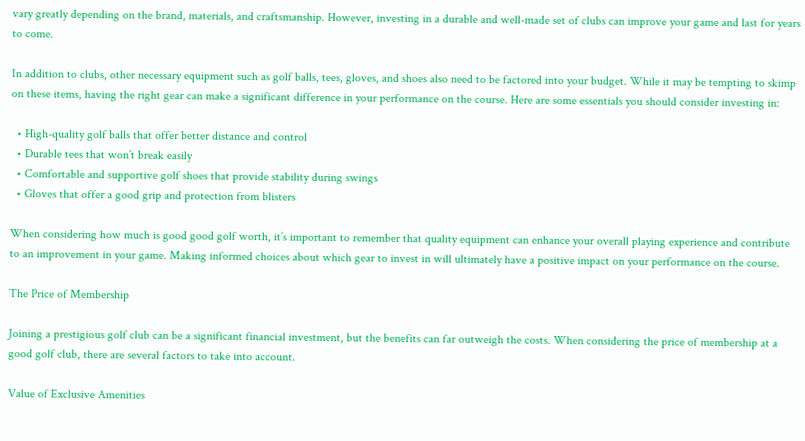vary greatly depending on the brand, materials, and craftsmanship. However, investing in a durable and well-made set of clubs can improve your game and last for years to come.

In addition to clubs, other necessary equipment such as golf balls, tees, gloves, and shoes also need to be factored into your budget. While it may be tempting to skimp on these items, having the right gear can make a significant difference in your performance on the course. Here are some essentials you should consider investing in:

  • High-quality golf balls that offer better distance and control
  • Durable tees that won’t break easily
  • Comfortable and supportive golf shoes that provide stability during swings
  • Gloves that offer a good grip and protection from blisters

When considering how much is good good golf worth, it’s important to remember that quality equipment can enhance your overall playing experience and contribute to an improvement in your game. Making informed choices about which gear to invest in will ultimately have a positive impact on your performance on the course.

The Price of Membership

Joining a prestigious golf club can be a significant financial investment, but the benefits can far outweigh the costs. When considering the price of membership at a good golf club, there are several factors to take into account.

Value of Exclusive Amenities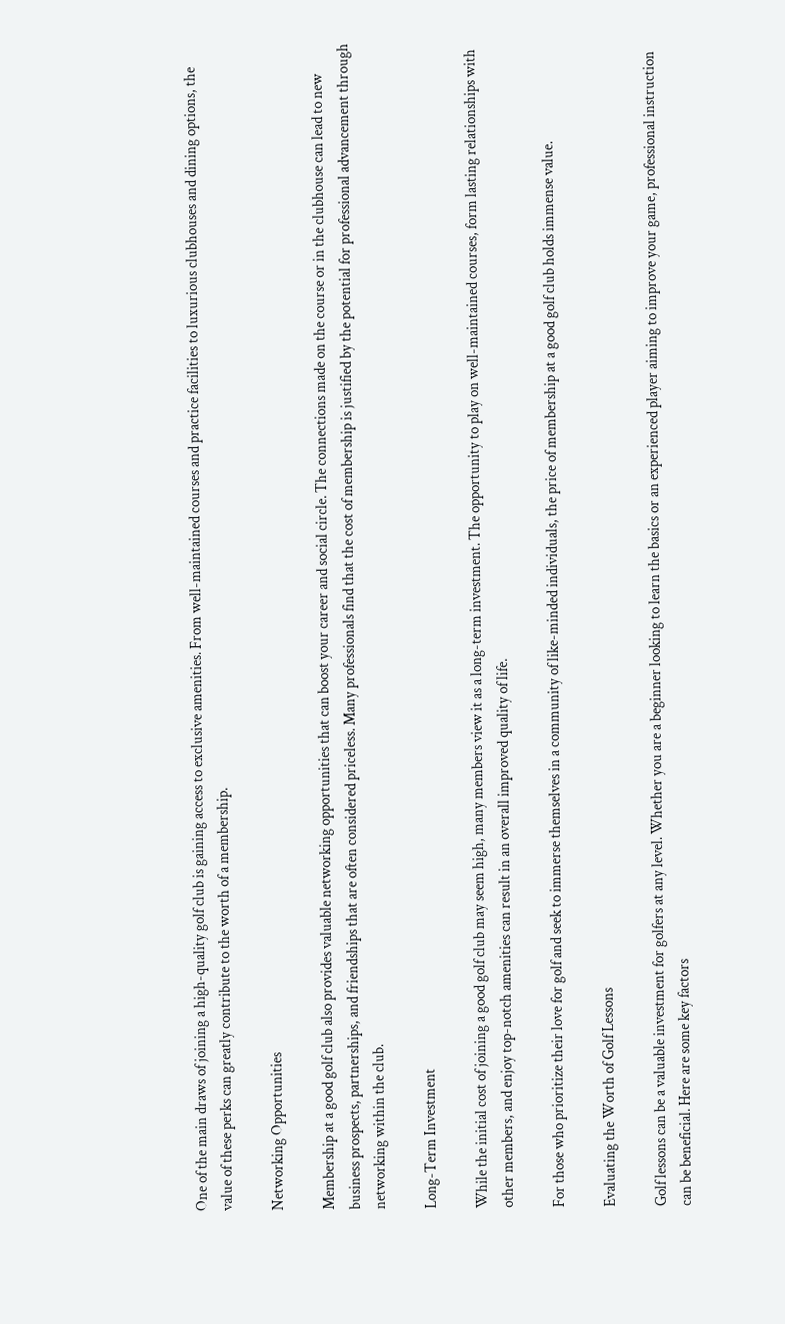One of the main draws of joining a high-quality golf club is gaining access to exclusive amenities. From well-maintained courses and practice facilities to luxurious clubhouses and dining options, the value of these perks can greatly contribute to the worth of a membership.

Networking Opportunities

Membership at a good golf club also provides valuable networking opportunities that can boost your career and social circle. The connections made on the course or in the clubhouse can lead to new business prospects, partnerships, and friendships that are often considered priceless. Many professionals find that the cost of membership is justified by the potential for professional advancement through networking within the club.

Long-Term Investment

While the initial cost of joining a good golf club may seem high, many members view it as a long-term investment. The opportunity to play on well-maintained courses, form lasting relationships with other members, and enjoy top-notch amenities can result in an overall improved quality of life.

For those who prioritize their love for golf and seek to immerse themselves in a community of like-minded individuals, the price of membership at a good golf club holds immense value.

Evaluating the Worth of Golf Lessons

Golf lessons can be a valuable investment for golfers at any level. Whether you are a beginner looking to learn the basics or an experienced player aiming to improve your game, professional instruction can be beneficial. Here are some key factors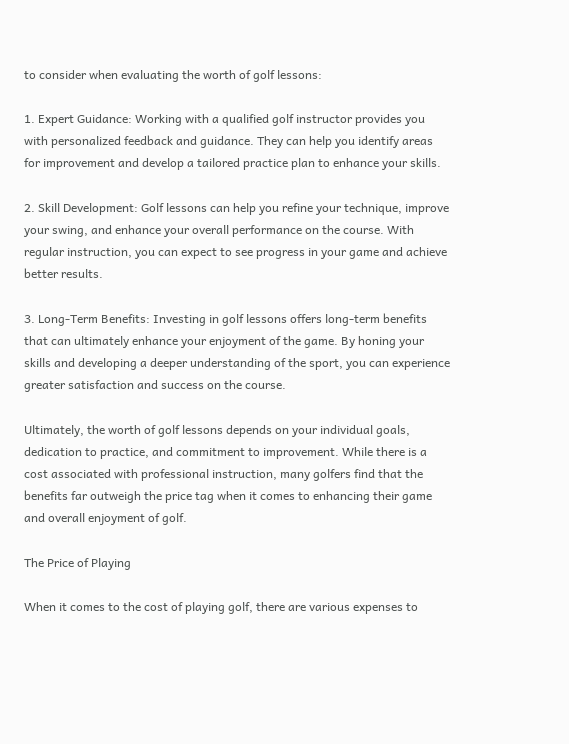to consider when evaluating the worth of golf lessons:

1. Expert Guidance: Working with a qualified golf instructor provides you with personalized feedback and guidance. They can help you identify areas for improvement and develop a tailored practice plan to enhance your skills.

2. Skill Development: Golf lessons can help you refine your technique, improve your swing, and enhance your overall performance on the course. With regular instruction, you can expect to see progress in your game and achieve better results.

3. Long-Term Benefits: Investing in golf lessons offers long-term benefits that can ultimately enhance your enjoyment of the game. By honing your skills and developing a deeper understanding of the sport, you can experience greater satisfaction and success on the course.

Ultimately, the worth of golf lessons depends on your individual goals, dedication to practice, and commitment to improvement. While there is a cost associated with professional instruction, many golfers find that the benefits far outweigh the price tag when it comes to enhancing their game and overall enjoyment of golf.

The Price of Playing

When it comes to the cost of playing golf, there are various expenses to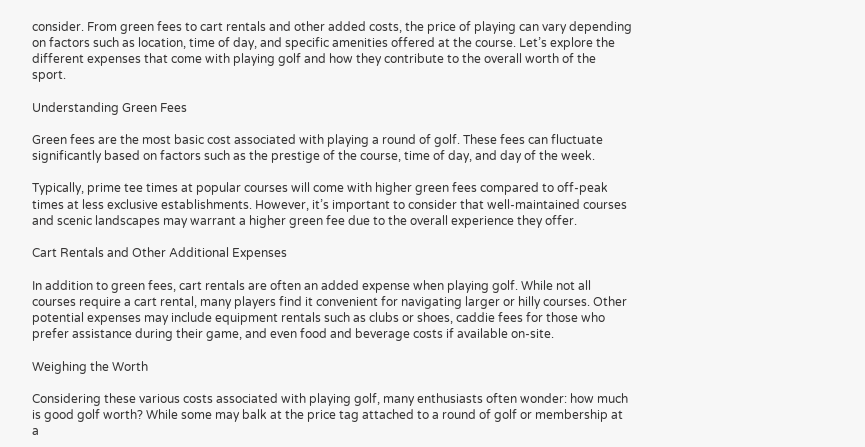consider. From green fees to cart rentals and other added costs, the price of playing can vary depending on factors such as location, time of day, and specific amenities offered at the course. Let’s explore the different expenses that come with playing golf and how they contribute to the overall worth of the sport.

Understanding Green Fees

Green fees are the most basic cost associated with playing a round of golf. These fees can fluctuate significantly based on factors such as the prestige of the course, time of day, and day of the week.

Typically, prime tee times at popular courses will come with higher green fees compared to off-peak times at less exclusive establishments. However, it’s important to consider that well-maintained courses and scenic landscapes may warrant a higher green fee due to the overall experience they offer.

Cart Rentals and Other Additional Expenses

In addition to green fees, cart rentals are often an added expense when playing golf. While not all courses require a cart rental, many players find it convenient for navigating larger or hilly courses. Other potential expenses may include equipment rentals such as clubs or shoes, caddie fees for those who prefer assistance during their game, and even food and beverage costs if available on-site.

Weighing the Worth

Considering these various costs associated with playing golf, many enthusiasts often wonder: how much is good golf worth? While some may balk at the price tag attached to a round of golf or membership at a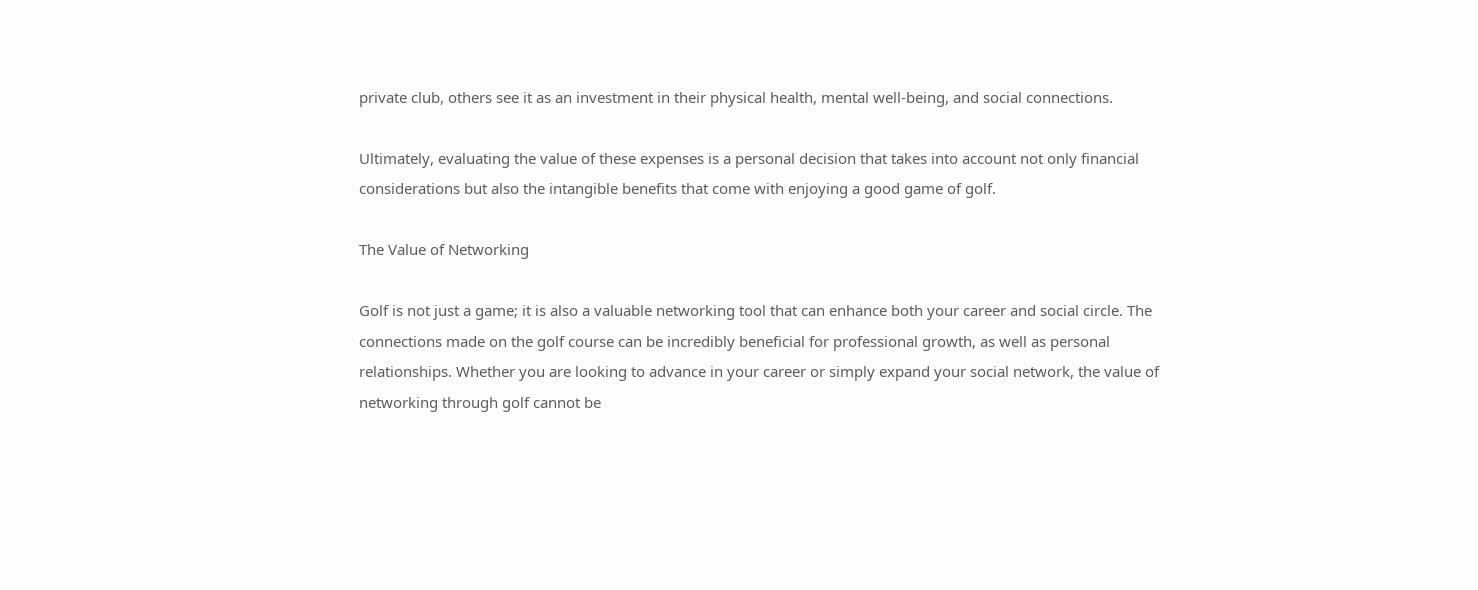private club, others see it as an investment in their physical health, mental well-being, and social connections.

Ultimately, evaluating the value of these expenses is a personal decision that takes into account not only financial considerations but also the intangible benefits that come with enjoying a good game of golf.

The Value of Networking

Golf is not just a game; it is also a valuable networking tool that can enhance both your career and social circle. The connections made on the golf course can be incredibly beneficial for professional growth, as well as personal relationships. Whether you are looking to advance in your career or simply expand your social network, the value of networking through golf cannot be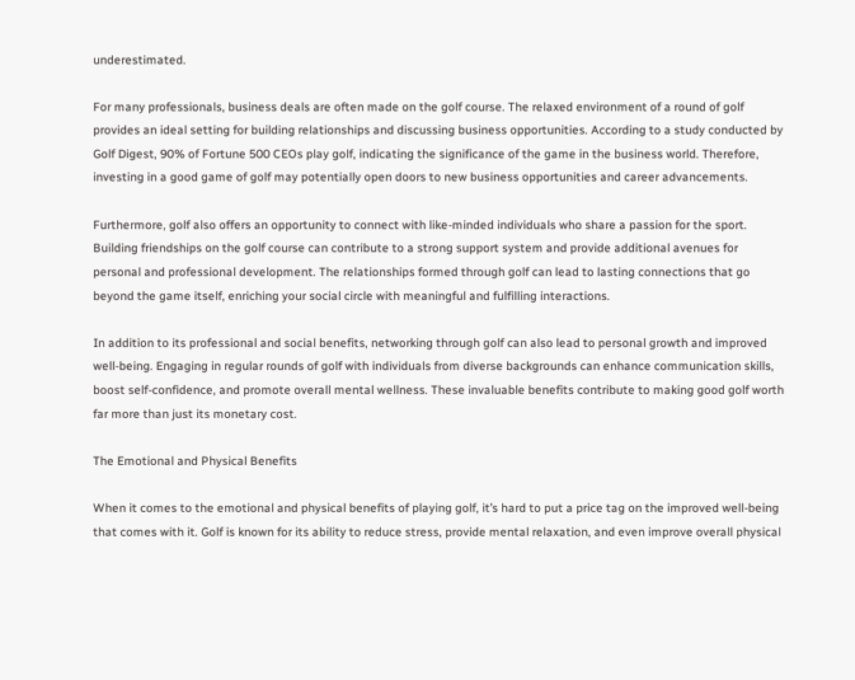underestimated.

For many professionals, business deals are often made on the golf course. The relaxed environment of a round of golf provides an ideal setting for building relationships and discussing business opportunities. According to a study conducted by Golf Digest, 90% of Fortune 500 CEOs play golf, indicating the significance of the game in the business world. Therefore, investing in a good game of golf may potentially open doors to new business opportunities and career advancements.

Furthermore, golf also offers an opportunity to connect with like-minded individuals who share a passion for the sport. Building friendships on the golf course can contribute to a strong support system and provide additional avenues for personal and professional development. The relationships formed through golf can lead to lasting connections that go beyond the game itself, enriching your social circle with meaningful and fulfilling interactions.

In addition to its professional and social benefits, networking through golf can also lead to personal growth and improved well-being. Engaging in regular rounds of golf with individuals from diverse backgrounds can enhance communication skills, boost self-confidence, and promote overall mental wellness. These invaluable benefits contribute to making good golf worth far more than just its monetary cost.

The Emotional and Physical Benefits

When it comes to the emotional and physical benefits of playing golf, it’s hard to put a price tag on the improved well-being that comes with it. Golf is known for its ability to reduce stress, provide mental relaxation, and even improve overall physical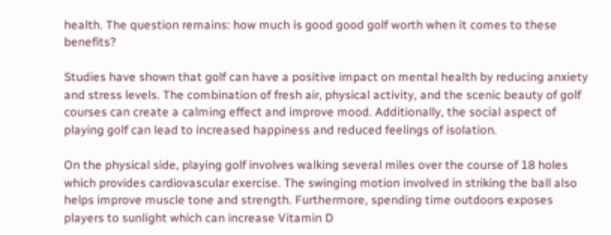health. The question remains: how much is good good golf worth when it comes to these benefits?

Studies have shown that golf can have a positive impact on mental health by reducing anxiety and stress levels. The combination of fresh air, physical activity, and the scenic beauty of golf courses can create a calming effect and improve mood. Additionally, the social aspect of playing golf can lead to increased happiness and reduced feelings of isolation.

On the physical side, playing golf involves walking several miles over the course of 18 holes which provides cardiovascular exercise. The swinging motion involved in striking the ball also helps improve muscle tone and strength. Furthermore, spending time outdoors exposes players to sunlight which can increase Vitamin D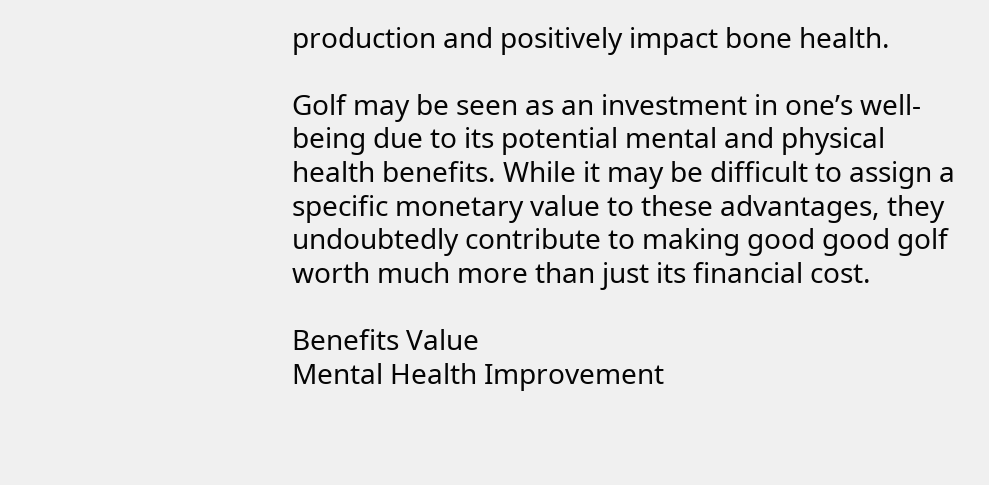production and positively impact bone health.

Golf may be seen as an investment in one’s well-being due to its potential mental and physical health benefits. While it may be difficult to assign a specific monetary value to these advantages, they undoubtedly contribute to making good good golf worth much more than just its financial cost.

Benefits Value
Mental Health Improvement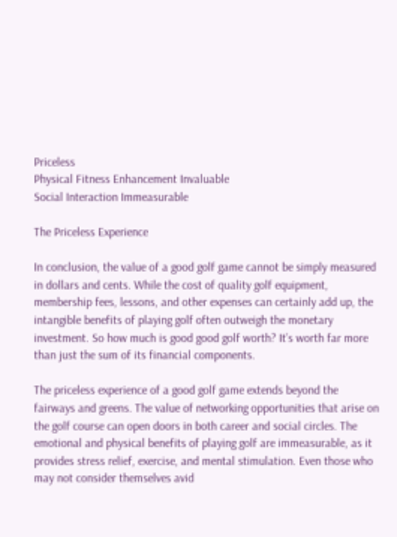Priceless
Physical Fitness Enhancement Invaluable
Social Interaction Immeasurable

The Priceless Experience

In conclusion, the value of a good golf game cannot be simply measured in dollars and cents. While the cost of quality golf equipment, membership fees, lessons, and other expenses can certainly add up, the intangible benefits of playing golf often outweigh the monetary investment. So how much is good good golf worth? It’s worth far more than just the sum of its financial components.

The priceless experience of a good golf game extends beyond the fairways and greens. The value of networking opportunities that arise on the golf course can open doors in both career and social circles. The emotional and physical benefits of playing golf are immeasurable, as it provides stress relief, exercise, and mental stimulation. Even those who may not consider themselves avid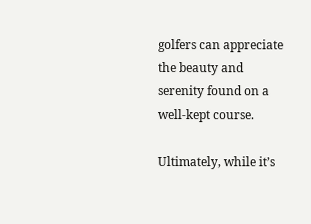golfers can appreciate the beauty and serenity found on a well-kept course.

Ultimately, while it’s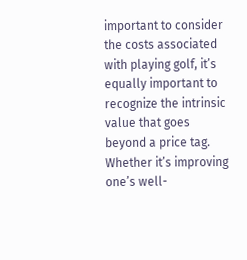important to consider the costs associated with playing golf, it’s equally important to recognize the intrinsic value that goes beyond a price tag. Whether it’s improving one’s well-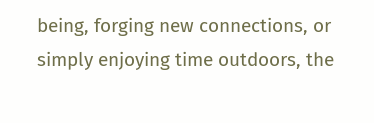being, forging new connections, or simply enjoying time outdoors, the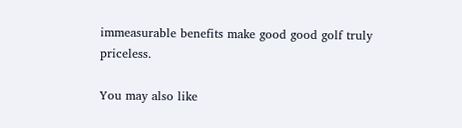immeasurable benefits make good good golf truly priceless.

You may also like